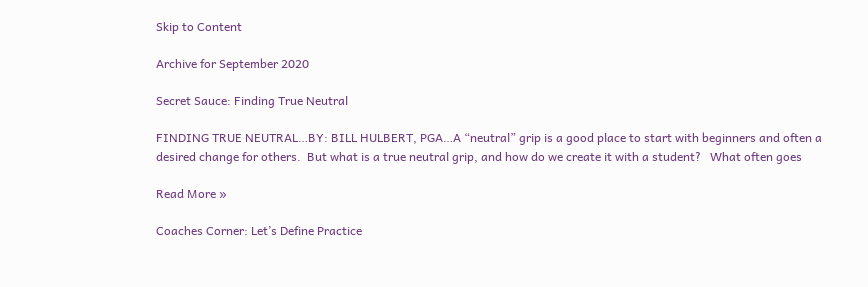Skip to Content

Archive for September 2020

Secret Sauce: Finding True Neutral

FINDING TRUE NEUTRAL…BY: BILL HULBERT, PGA…A “neutral” grip is a good place to start with beginners and often a desired change for others.  But what is a true neutral grip, and how do we create it with a student?   What often goes

Read More »

Coaches Corner: Let’s Define Practice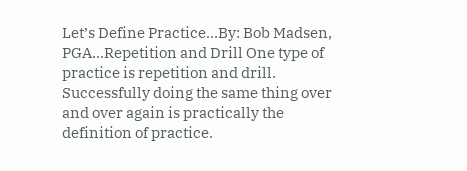Let’s Define Practice…By: Bob Madsen, PGA…Repetition and Drill One type of practice is repetition and drill. Successfully doing the same thing over and over again is practically the definition of practice.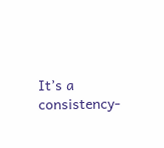It’s a consistency-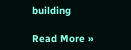building

Read More »